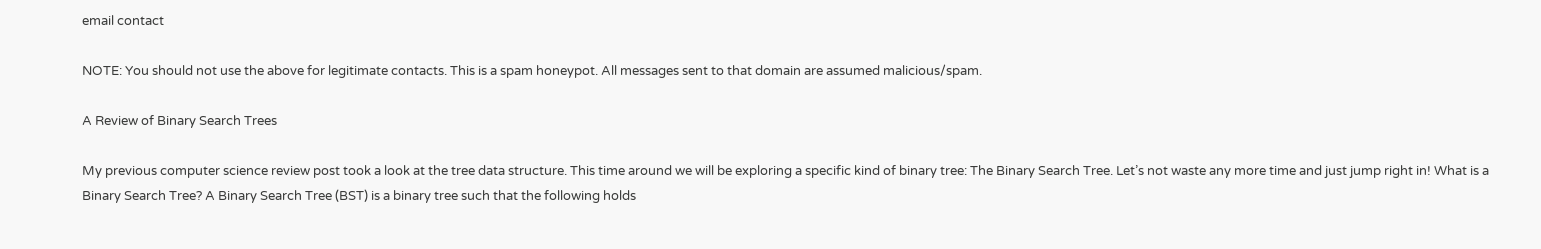email contact

NOTE: You should not use the above for legitimate contacts. This is a spam honeypot. All messages sent to that domain are assumed malicious/spam.

A Review of Binary Search Trees

My previous computer science review post took a look at the tree data structure. This time around we will be exploring a specific kind of binary tree: The Binary Search Tree. Let’s not waste any more time and just jump right in! What is a Binary Search Tree? A Binary Search Tree (BST) is a binary tree such that the following holds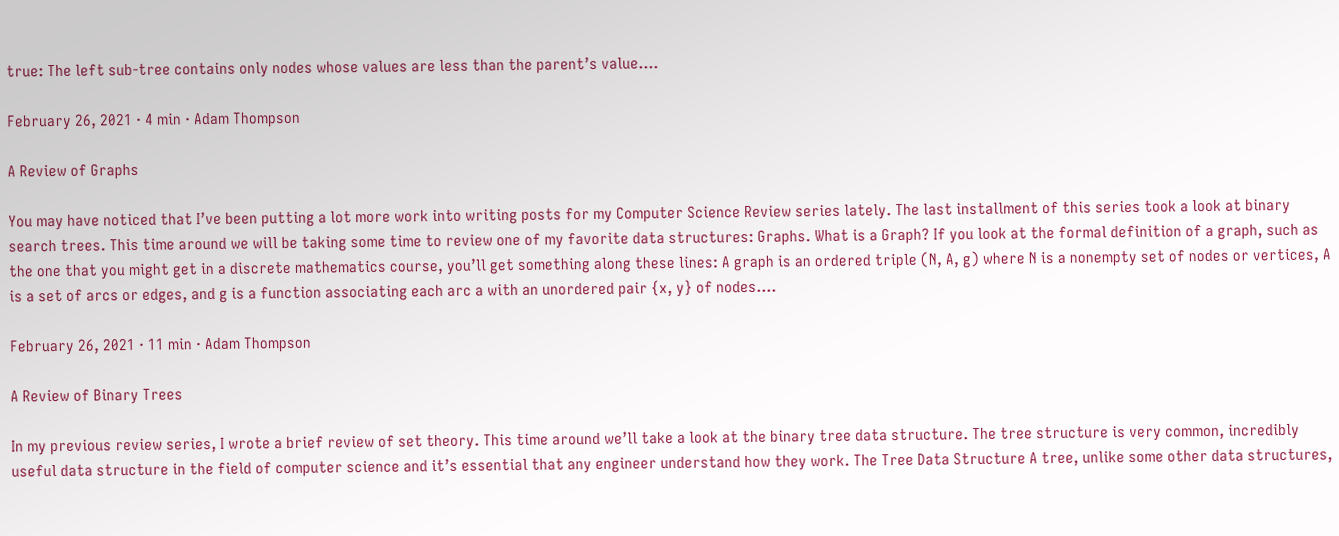true: The left sub-tree contains only nodes whose values are less than the parent’s value....

February 26, 2021 · 4 min · Adam Thompson

A Review of Graphs

You may have noticed that I’ve been putting a lot more work into writing posts for my Computer Science Review series lately. The last installment of this series took a look at binary search trees. This time around we will be taking some time to review one of my favorite data structures: Graphs. What is a Graph? If you look at the formal definition of a graph, such as the one that you might get in a discrete mathematics course, you’ll get something along these lines: A graph is an ordered triple (N, A, g) where N is a nonempty set of nodes or vertices, A is a set of arcs or edges, and g is a function associating each arc a with an unordered pair {x, y} of nodes....

February 26, 2021 · 11 min · Adam Thompson

A Review of Binary Trees

In my previous review series, I wrote a brief review of set theory. This time around we’ll take a look at the binary tree data structure. The tree structure is very common, incredibly useful data structure in the field of computer science and it’s essential that any engineer understand how they work. The Tree Data Structure A tree, unlike some other data structures,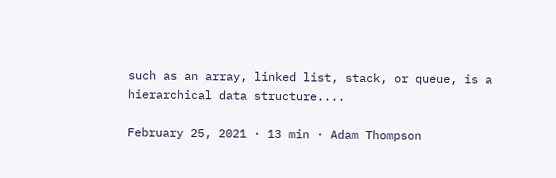such as an array, linked list, stack, or queue, is a hierarchical data structure....

February 25, 2021 · 13 min · Adam Thompson